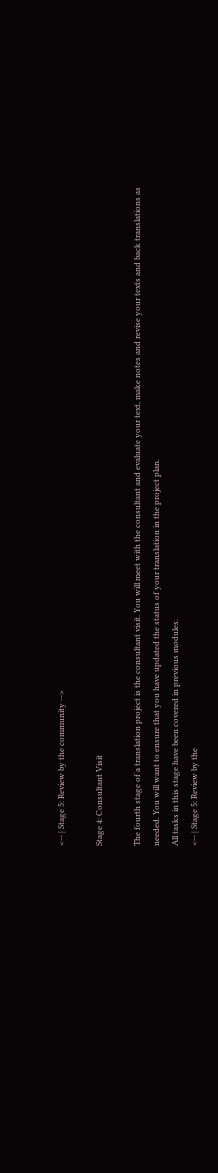<-- | Stage 5: Review by the community -->

Stage 4: Consultant Visit

The fourth stage of a translation project is the consultant visit. You will meet with the consultant and evaluate your text, make notes and revise your texts and back translations as needed. You will want to ensure that you have updated the status of your translation in the project plan.
All tasks in this stage have been covered in previous modules.
<-- | Stage 5: Review by the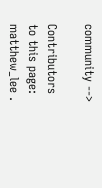community -->

Contributors to this page: matthew_lee .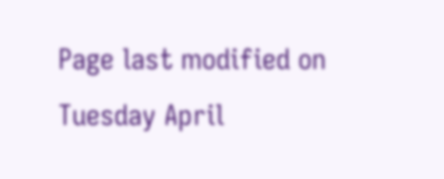Page last modified on Tuesday April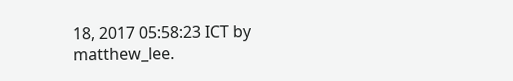18, 2017 05:58:23 ICT by matthew_lee.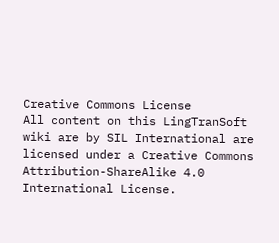Creative Commons License
All content on this LingTranSoft wiki are by SIL International are licensed under a Creative Commons Attribution-ShareAlike 4.0 International License.